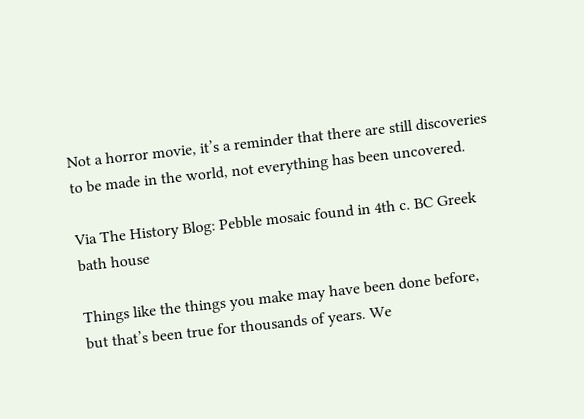Not a horror movie, it’s a reminder that there are still discoveries to be made in the world, not everything has been uncovered.

Via The History Blog: Pebble mosaic found in 4th c. BC Greek bath house

Things like the things you make may have been done before, but that’s been true for thousands of years. We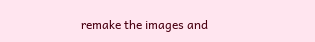remake the images and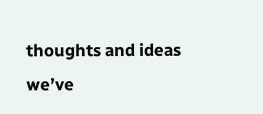thoughts and ideas we’ve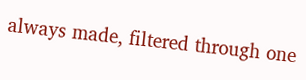always made, filtered through one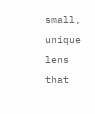small, unique lens that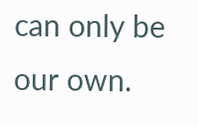can only be our own.